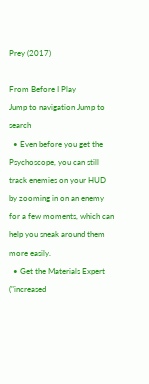Prey (2017)

From Before I Play
Jump to navigation Jump to search
  • Even before you get the Psychoscope, you can still track enemies on your HUD by zooming in on an enemy for a few moments, which can help you sneak around them more easily.
  • Get the Materials Expert ("increased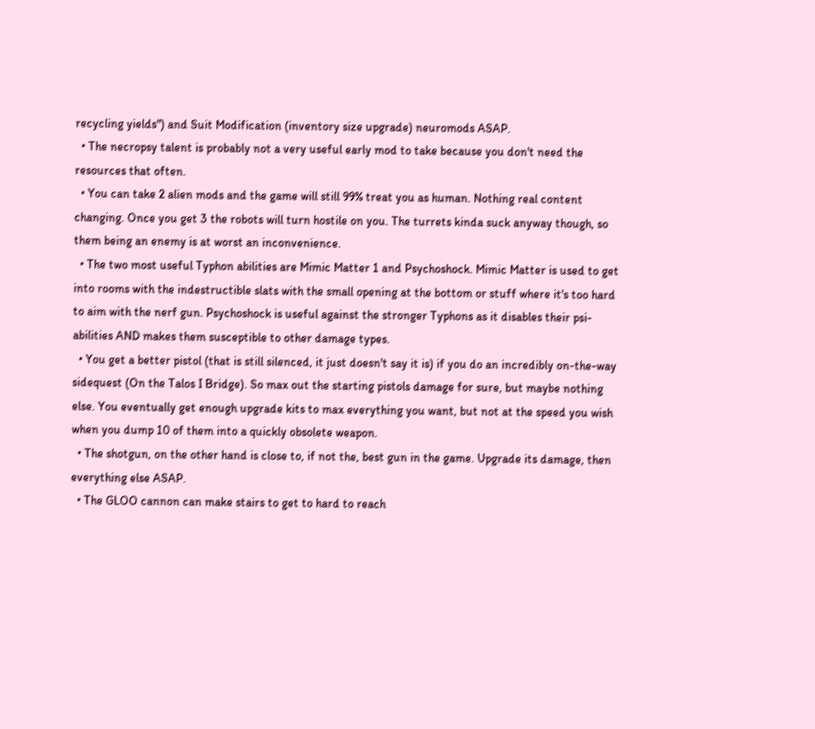recycling yields") and Suit Modification (inventory size upgrade) neuromods ASAP.
  • The necropsy talent is probably not a very useful early mod to take because you don't need the resources that often.
  • You can take 2 alien mods and the game will still 99% treat you as human. Nothing real content changing. Once you get 3 the robots will turn hostile on you. The turrets kinda suck anyway though, so them being an enemy is at worst an inconvenience.
  • The two most useful Typhon abilities are Mimic Matter 1 and Psychoshock. Mimic Matter is used to get into rooms with the indestructible slats with the small opening at the bottom or stuff where it's too hard to aim with the nerf gun. Psychoshock is useful against the stronger Typhons as it disables their psi-abilities AND makes them susceptible to other damage types.
  • You get a better pistol (that is still silenced, it just doesn't say it is) if you do an incredibly on-the-way sidequest (On the Talos I Bridge). So max out the starting pistols damage for sure, but maybe nothing else. You eventually get enough upgrade kits to max everything you want, but not at the speed you wish when you dump 10 of them into a quickly obsolete weapon.
  • The shotgun, on the other hand is close to, if not the, best gun in the game. Upgrade its damage, then everything else ASAP.
  • The GLOO cannon can make stairs to get to hard to reach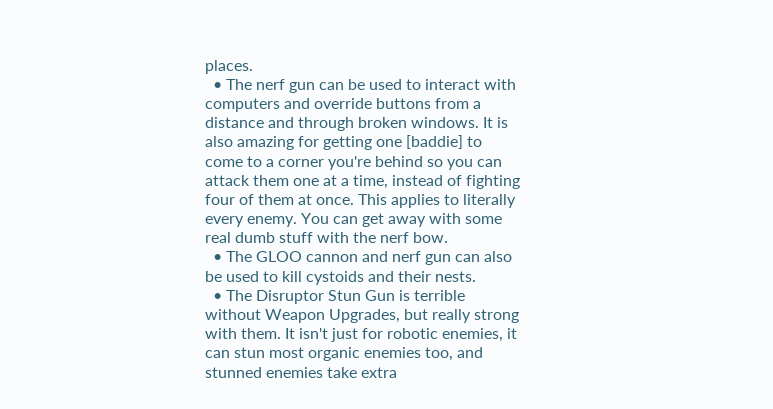places.
  • The nerf gun can be used to interact with computers and override buttons from a distance and through broken windows. It is also amazing for getting one [baddie] to come to a corner you're behind so you can attack them one at a time, instead of fighting four of them at once. This applies to literally every enemy. You can get away with some real dumb stuff with the nerf bow.
  • The GLOO cannon and nerf gun can also be used to kill cystoids and their nests.
  • The Disruptor Stun Gun is terrible without Weapon Upgrades, but really strong with them. It isn't just for robotic enemies, it can stun most organic enemies too, and stunned enemies take extra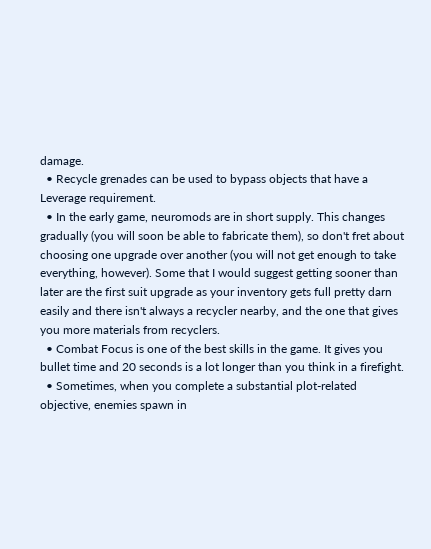damage.
  • Recycle grenades can be used to bypass objects that have a Leverage requirement.
  • In the early game, neuromods are in short supply. This changes gradually (you will soon be able to fabricate them), so don't fret about choosing one upgrade over another (you will not get enough to take everything, however). Some that I would suggest getting sooner than later are the first suit upgrade as your inventory gets full pretty darn easily and there isn't always a recycler nearby, and the one that gives you more materials from recyclers.
  • Combat Focus is one of the best skills in the game. It gives you bullet time and 20 seconds is a lot longer than you think in a firefight.
  • Sometimes, when you complete a substantial plot-related objective, enemies spawn in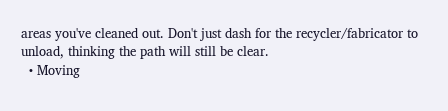areas you've cleaned out. Don't just dash for the recycler/fabricator to unload, thinking the path will still be clear.
  • Moving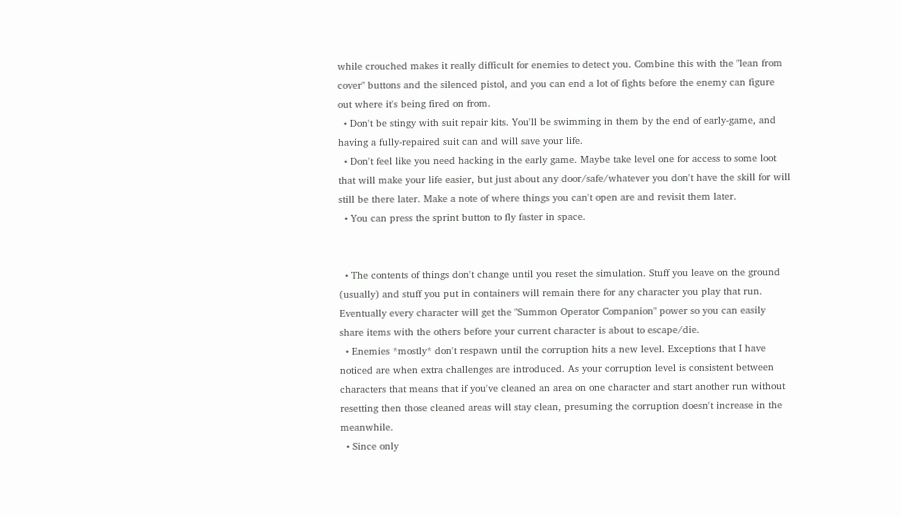while crouched makes it really difficult for enemies to detect you. Combine this with the "lean from cover" buttons and the silenced pistol, and you can end a lot of fights before the enemy can figure out where it's being fired on from.
  • Don't be stingy with suit repair kits. You'll be swimming in them by the end of early-game, and having a fully-repaired suit can and will save your life.
  • Don't feel like you need hacking in the early game. Maybe take level one for access to some loot that will make your life easier, but just about any door/safe/whatever you don't have the skill for will still be there later. Make a note of where things you can't open are and revisit them later.
  • You can press the sprint button to fly faster in space.


  • The contents of things don't change until you reset the simulation. Stuff you leave on the ground (usually) and stuff you put in containers will remain there for any character you play that run. Eventually every character will get the "Summon Operator Companion" power so you can easily share items with the others before your current character is about to escape/die.
  • Enemies *mostly* don't respawn until the corruption hits a new level. Exceptions that I have noticed are when extra challenges are introduced. As your corruption level is consistent between characters that means that if you've cleaned an area on one character and start another run without resetting then those cleaned areas will stay clean, presuming the corruption doesn't increase in the meanwhile.
  • Since only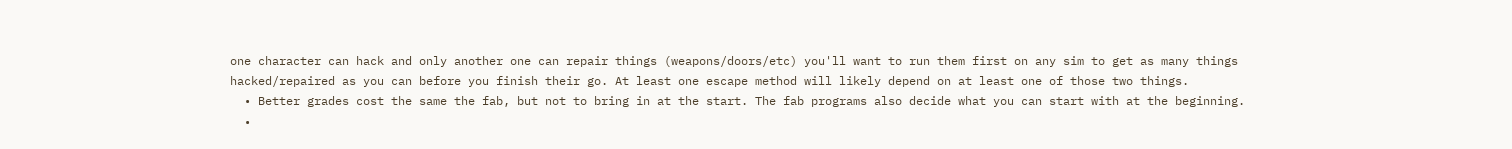one character can hack and only another one can repair things (weapons/doors/etc) you'll want to run them first on any sim to get as many things hacked/repaired as you can before you finish their go. At least one escape method will likely depend on at least one of those two things.
  • Better grades cost the same the fab, but not to bring in at the start. The fab programs also decide what you can start with at the beginning.
  •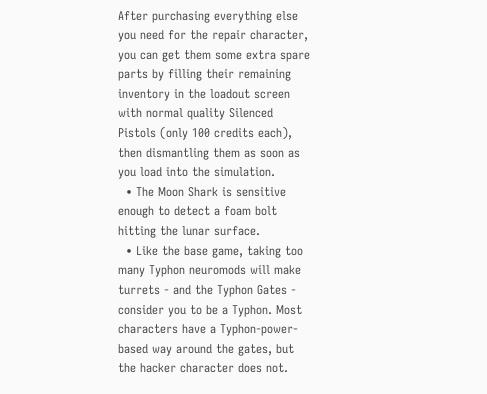After purchasing everything else you need for the repair character, you can get them some extra spare parts by filling their remaining inventory in the loadout screen with normal quality Silenced Pistols (only 100 credits each), then dismantling them as soon as you load into the simulation.
  • The Moon Shark is sensitive enough to detect a foam bolt hitting the lunar surface.
  • Like the base game, taking too many Typhon neuromods will make turrets - and the Typhon Gates - consider you to be a Typhon. Most characters have a Typhon-power-based way around the gates, but the hacker character does not.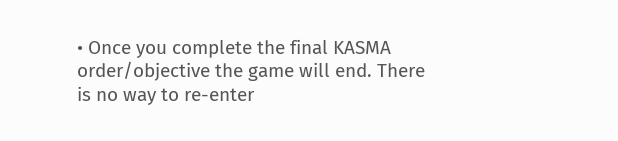• Once you complete the final KASMA order/objective the game will end. There is no way to re-enter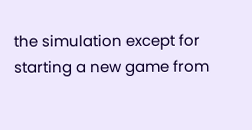the simulation except for starting a new game from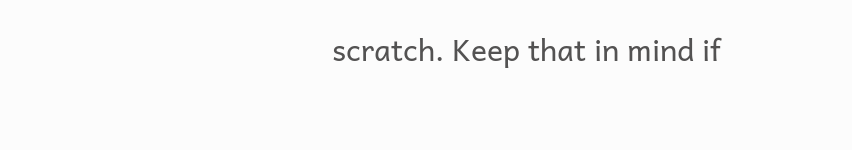scratch. Keep that in mind if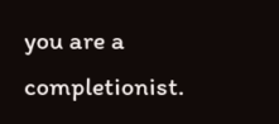you are a completionist.